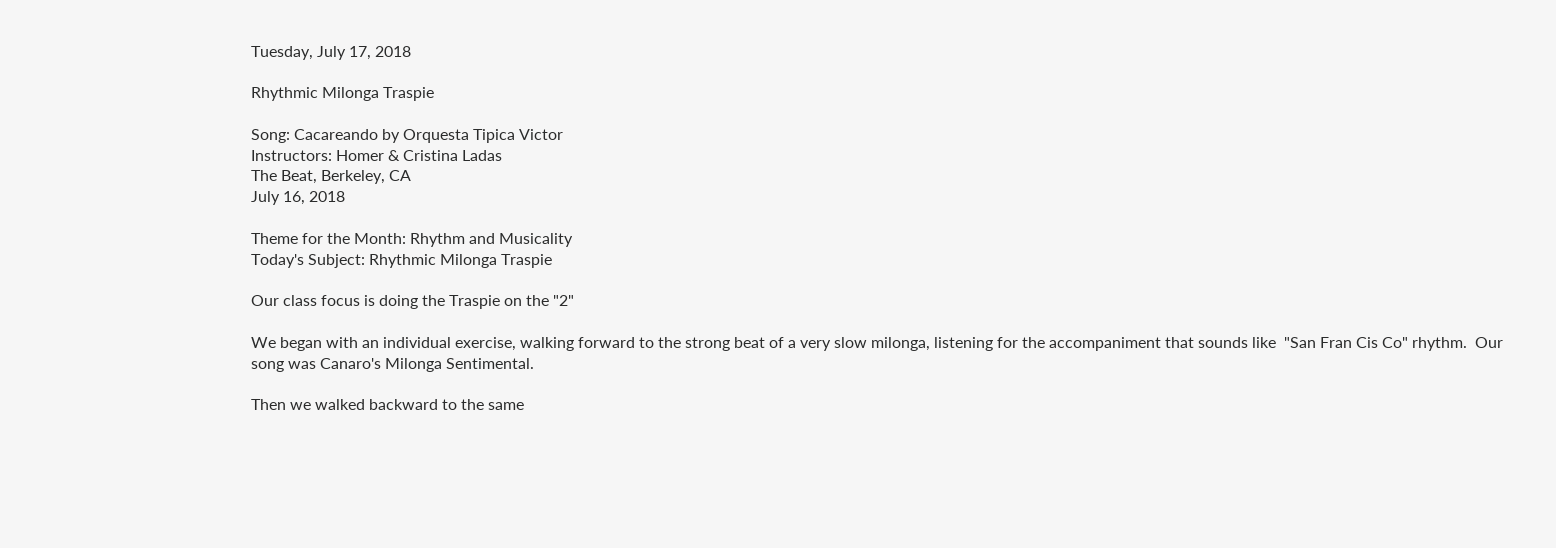Tuesday, July 17, 2018

Rhythmic Milonga Traspie

Song: Cacareando by Orquesta Tipica Victor
Instructors: Homer & Cristina Ladas
The Beat, Berkeley, CA
July 16, 2018

Theme for the Month: Rhythm and Musicality
Today's Subject: Rhythmic Milonga Traspie

Our class focus is doing the Traspie on the "2"

We began with an individual exercise, walking forward to the strong beat of a very slow milonga, listening for the accompaniment that sounds like  "San Fran Cis Co" rhythm.  Our song was Canaro's Milonga Sentimental.

Then we walked backward to the same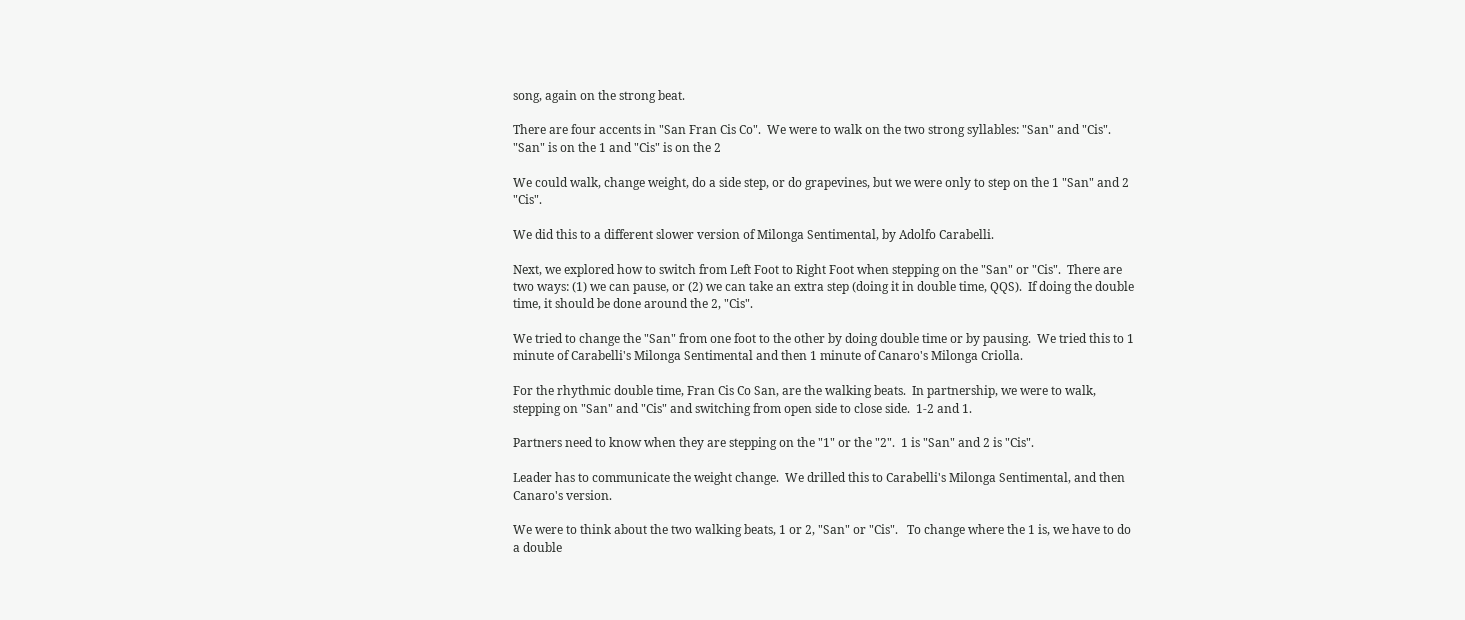song, again on the strong beat.

There are four accents in "San Fran Cis Co".  We were to walk on the two strong syllables: "San" and "Cis".  "San" is on the 1 and "Cis" is on the 2

We could walk, change weight, do a side step, or do grapevines, but we were only to step on the 1 "San" and 2 "Cis".

We did this to a different slower version of Milonga Sentimental, by Adolfo Carabelli.

Next, we explored how to switch from Left Foot to Right Foot when stepping on the "San" or "Cis".  There are two ways: (1) we can pause, or (2) we can take an extra step (doing it in double time, QQS).  If doing the double time, it should be done around the 2, "Cis".

We tried to change the "San" from one foot to the other by doing double time or by pausing.  We tried this to 1 minute of Carabelli's Milonga Sentimental and then 1 minute of Canaro's Milonga Criolla.

For the rhythmic double time, Fran Cis Co San, are the walking beats.  In partnership, we were to walk, stepping on "San" and "Cis" and switching from open side to close side.  1-2 and 1.

Partners need to know when they are stepping on the "1" or the "2".  1 is "San" and 2 is "Cis".

Leader has to communicate the weight change.  We drilled this to Carabelli's Milonga Sentimental, and then Canaro's version.

We were to think about the two walking beats, 1 or 2, "San" or "Cis".   To change where the 1 is, we have to do a double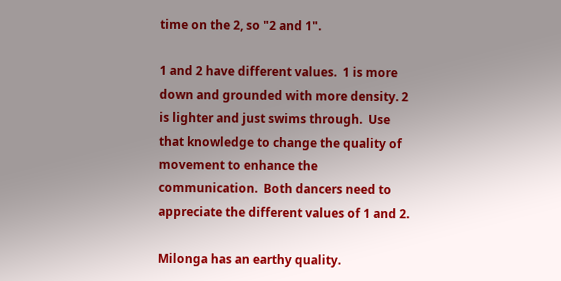time on the 2, so "2 and 1".

1 and 2 have different values.  1 is more down and grounded with more density. 2 is lighter and just swims through.  Use that knowledge to change the quality of movement to enhance the communication.  Both dancers need to appreciate the different values of 1 and 2.

Milonga has an earthy quality.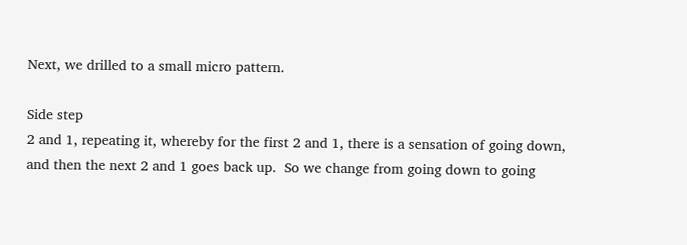Next, we drilled to a small micro pattern.

Side step
2 and 1, repeating it, whereby for the first 2 and 1, there is a sensation of going down, and then the next 2 and 1 goes back up.  So we change from going down to going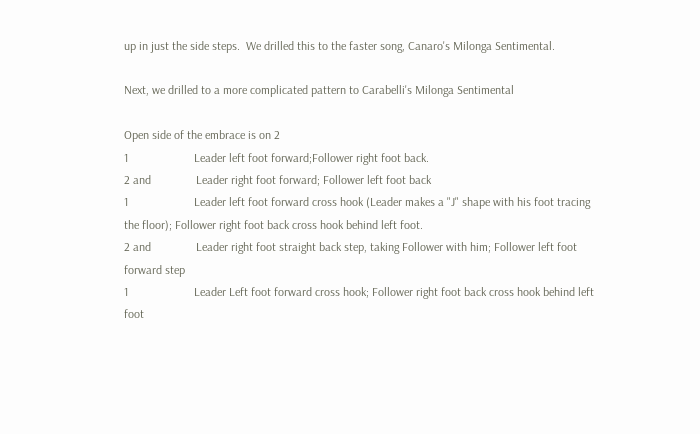up in just the side steps.  We drilled this to the faster song, Canaro's Milonga Sentimental.

Next, we drilled to a more complicated pattern to Carabelli's Milonga Sentimental

Open side of the embrace is on 2
1                      Leader left foot forward;Follower right foot back.
2 and               Leader right foot forward; Follower left foot back
1                      Leader left foot forward cross hook (Leader makes a "J" shape with his foot tracing the floor); Follower right foot back cross hook behind left foot.
2 and               Leader right foot straight back step, taking Follower with him; Follower left foot forward step
1                      Leader Left foot forward cross hook; Follower right foot back cross hook behind left foot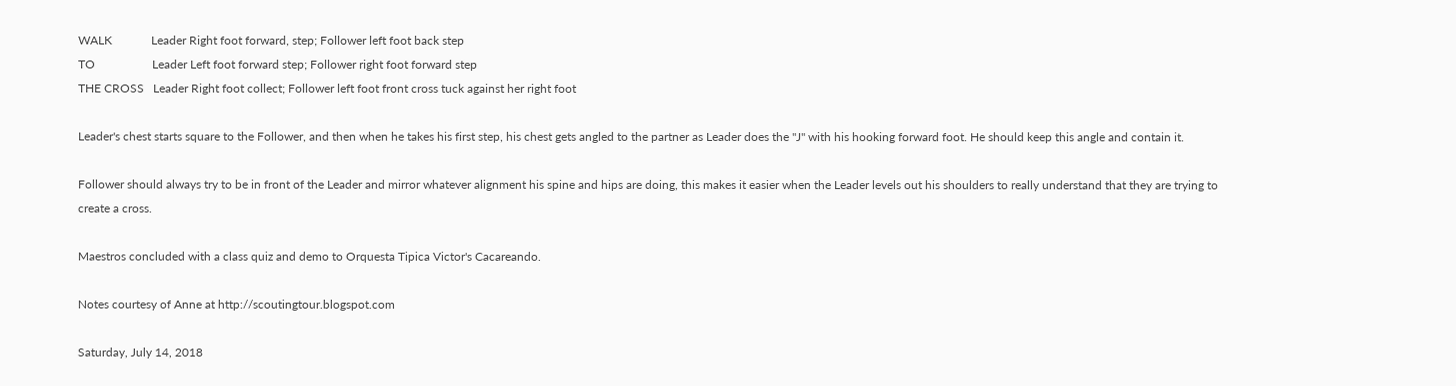WALK             Leader Right foot forward, step; Follower left foot back step
TO                   Leader Left foot forward step; Follower right foot forward step
THE CROSS   Leader Right foot collect; Follower left foot front cross tuck against her right foot

Leader's chest starts square to the Follower, and then when he takes his first step, his chest gets angled to the partner as Leader does the "J" with his hooking forward foot. He should keep this angle and contain it.

Follower should always try to be in front of the Leader and mirror whatever alignment his spine and hips are doing, this makes it easier when the Leader levels out his shoulders to really understand that they are trying to create a cross.

Maestros concluded with a class quiz and demo to Orquesta Tipica Victor's Cacareando.

Notes courtesy of Anne at http://scoutingtour.blogspot.com

Saturday, July 14, 2018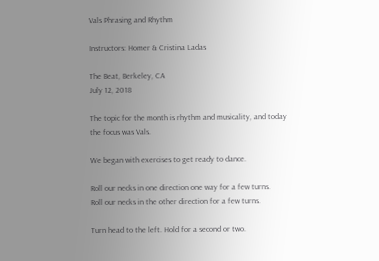Vals Phrasing and Rhythm

Instructors: Homer & Cristina Ladas

The Beat, Berkeley, CA
July 12, 2018

The topic for the month is rhythm and musicality, and today the focus was Vals.

We began with exercises to get ready to dance.

Roll our necks in one direction one way for a few turns.
Roll our necks in the other direction for a few turns.

Turn head to the left. Hold for a second or two.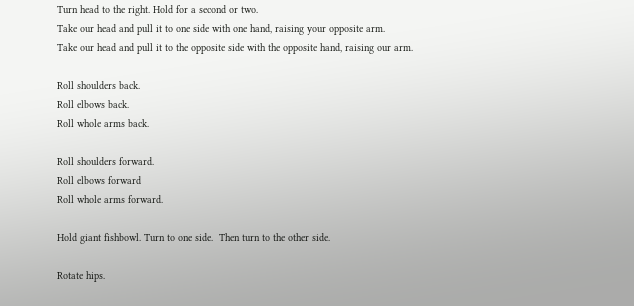Turn head to the right. Hold for a second or two.
Take our head and pull it to one side with one hand, raising your opposite arm.
Take our head and pull it to the opposite side with the opposite hand, raising our arm.

Roll shoulders back.
Roll elbows back.
Roll whole arms back.

Roll shoulders forward.
Roll elbows forward
Roll whole arms forward.

Hold giant fishbowl. Turn to one side.  Then turn to the other side.

Rotate hips.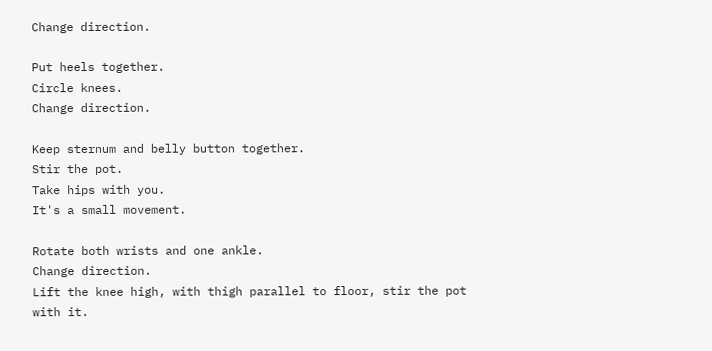Change direction.

Put heels together.
Circle knees.
Change direction.

Keep sternum and belly button together.
Stir the pot.
Take hips with you.
It's a small movement.

Rotate both wrists and one ankle.
Change direction.
Lift the knee high, with thigh parallel to floor, stir the pot with it.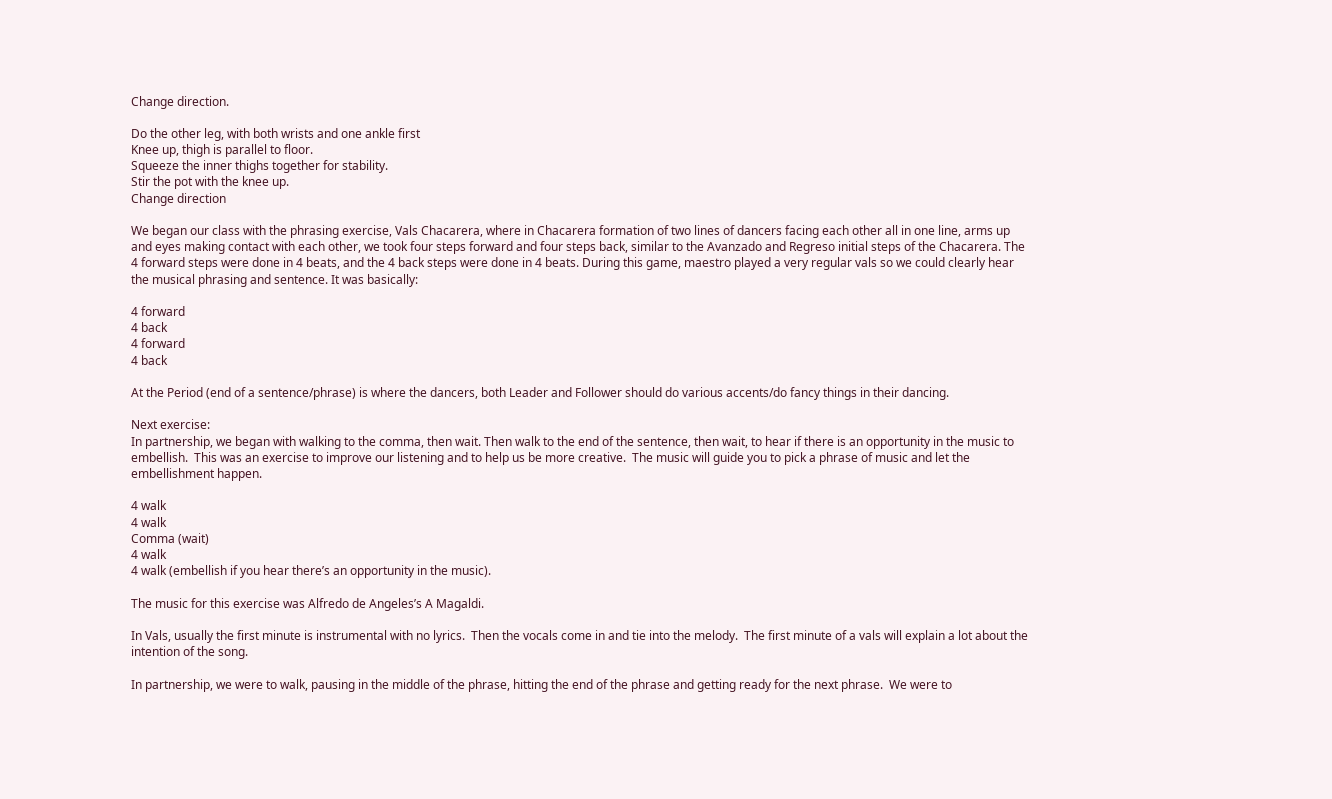Change direction.

Do the other leg, with both wrists and one ankle first
Knee up, thigh is parallel to floor.
Squeeze the inner thighs together for stability.
Stir the pot with the knee up.
Change direction

We began our class with the phrasing exercise, Vals Chacarera, where in Chacarera formation of two lines of dancers facing each other all in one line, arms up and eyes making contact with each other, we took four steps forward and four steps back, similar to the Avanzado and Regreso initial steps of the Chacarera. The 4 forward steps were done in 4 beats, and the 4 back steps were done in 4 beats. During this game, maestro played a very regular vals so we could clearly hear the musical phrasing and sentence. It was basically:

4 forward
4 back
4 forward
4 back

At the Period (end of a sentence/phrase) is where the dancers, both Leader and Follower should do various accents/do fancy things in their dancing.

Next exercise:
In partnership, we began with walking to the comma, then wait. Then walk to the end of the sentence, then wait, to hear if there is an opportunity in the music to embellish.  This was an exercise to improve our listening and to help us be more creative.  The music will guide you to pick a phrase of music and let the embellishment happen.

4 walk
4 walk
Comma (wait)
4 walk
4 walk (embellish if you hear there’s an opportunity in the music).

The music for this exercise was Alfredo de Angeles’s A Magaldi.

In Vals, usually the first minute is instrumental with no lyrics.  Then the vocals come in and tie into the melody.  The first minute of a vals will explain a lot about the intention of the song.

In partnership, we were to walk, pausing in the middle of the phrase, hitting the end of the phrase and getting ready for the next phrase.  We were to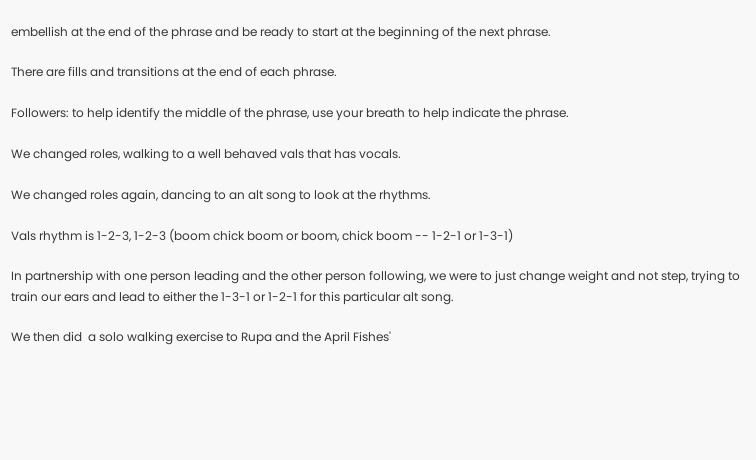embellish at the end of the phrase and be ready to start at the beginning of the next phrase.

There are fills and transitions at the end of each phrase.

Followers: to help identify the middle of the phrase, use your breath to help indicate the phrase.

We changed roles, walking to a well behaved vals that has vocals.

We changed roles again, dancing to an alt song to look at the rhythms.

Vals rhythm is 1-2-3, 1-2-3 (boom chick boom or boom, chick boom -- 1-2-1 or 1-3-1)

In partnership with one person leading and the other person following, we were to just change weight and not step, trying to train our ears and lead to either the 1-3-1 or 1-2-1 for this particular alt song.

We then did  a solo walking exercise to Rupa and the April Fishes'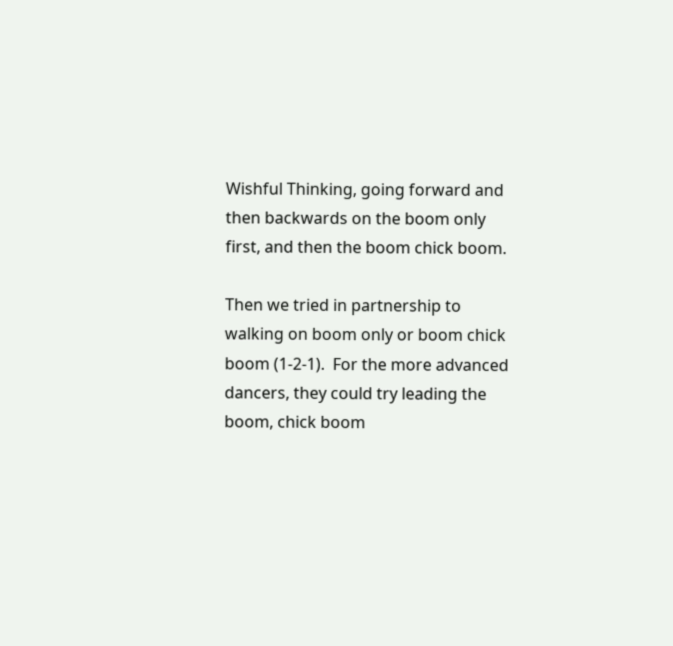Wishful Thinking, going forward and then backwards on the boom only first, and then the boom chick boom.

Then we tried in partnership to walking on boom only or boom chick boom (1-2-1).  For the more advanced dancers, they could try leading the boom, chick boom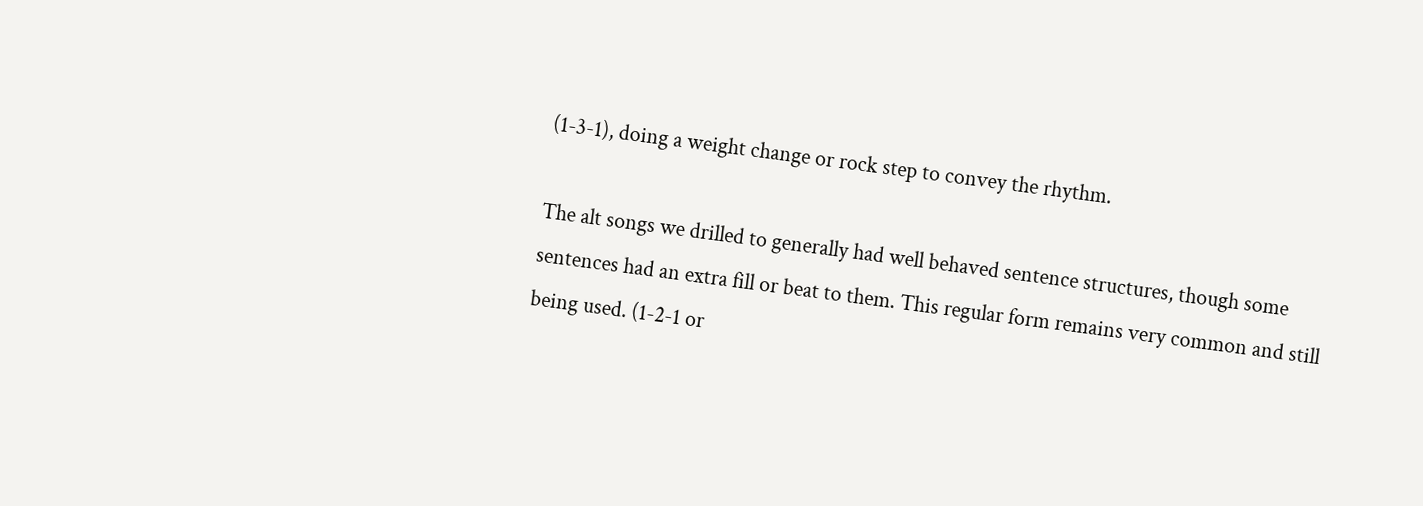(1-3-1), doing a weight change or rock step to convey the rhythm.

The alt songs we drilled to generally had well behaved sentence structures, though some sentences had an extra fill or beat to them. This regular form remains very common and still being used. (1-2-1 or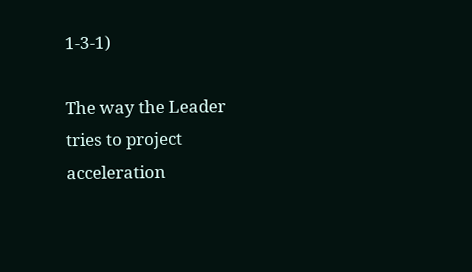1-3-1)

The way the Leader tries to project acceleration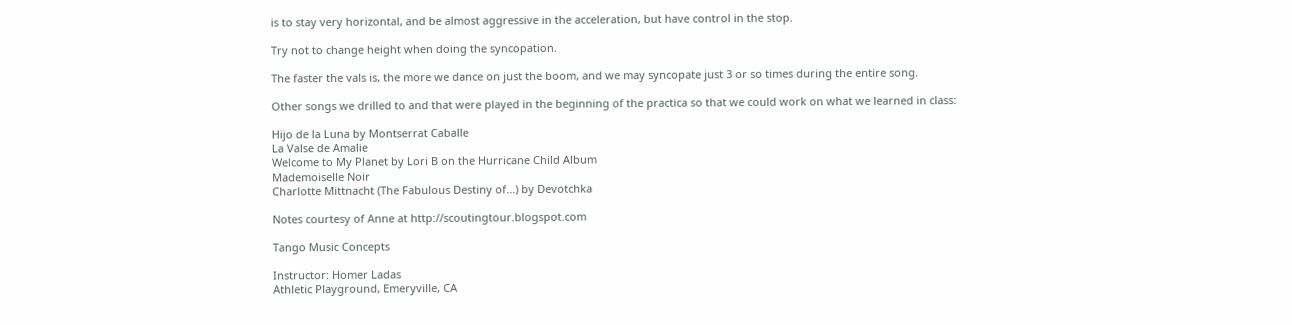is to stay very horizontal, and be almost aggressive in the acceleration, but have control in the stop.

Try not to change height when doing the syncopation.

The faster the vals is, the more we dance on just the boom, and we may syncopate just 3 or so times during the entire song.

Other songs we drilled to and that were played in the beginning of the practica so that we could work on what we learned in class:

Hijo de la Luna by Montserrat Caballe
La Valse de Amalie
Welcome to My Planet by Lori B on the Hurricane Child Album
Mademoiselle Noir
Charlotte Mittnacht (The Fabulous Destiny of...) by Devotchka

Notes courtesy of Anne at http://scoutingtour.blogspot.com

Tango Music Concepts

Instructor: Homer Ladas
Athletic Playground, Emeryville, CA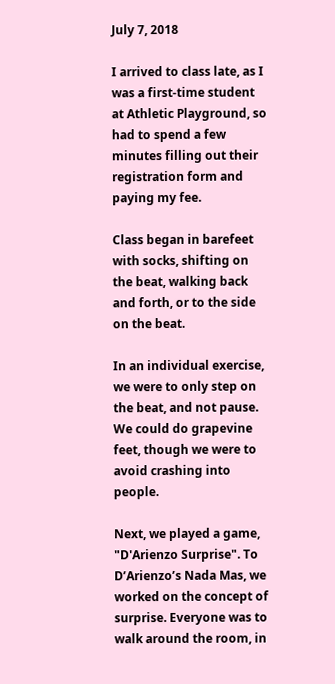July 7, 2018

I arrived to class late, as I was a first-time student at Athletic Playground, so had to spend a few minutes filling out their registration form and paying my fee.

Class began in barefeet with socks, shifting on the beat, walking back and forth, or to the side on the beat.

In an individual exercise, we were to only step on the beat, and not pause.  We could do grapevine feet, though we were to avoid crashing into people.

Next, we played a game, "D'Arienzo Surprise". To D’Arienzo’s Nada Mas, we worked on the concept of surprise. Everyone was to walk around the room, in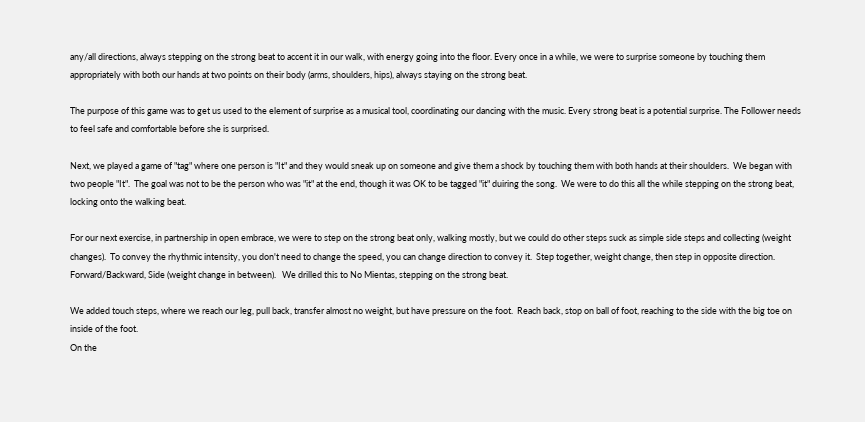any/all directions, always stepping on the strong beat to accent it in our walk, with energy going into the floor. Every once in a while, we were to surprise someone by touching them appropriately with both our hands at two points on their body (arms, shoulders, hips), always staying on the strong beat.

The purpose of this game was to get us used to the element of surprise as a musical tool, coordinating our dancing with the music. Every strong beat is a potential surprise. The Follower needs to feel safe and comfortable before she is surprised.

Next, we played a game of "tag" where one person is "It" and they would sneak up on someone and give them a shock by touching them with both hands at their shoulders.  We began with two people "It".  The goal was not to be the person who was "it" at the end, though it was OK to be tagged "it" duiring the song.  We were to do this all the while stepping on the strong beat, locking onto the walking beat.

For our next exercise, in partnership in open embrace, we were to step on the strong beat only, walking mostly, but we could do other steps suck as simple side steps and collecting (weight changes).  To convey the rhythmic intensity, you don't need to change the speed, you can change direction to convey it.  Step together, weight change, then step in opposite direction.  Forward/Backward, Side (weight change in between).   We drilled this to No Mientas, stepping on the strong beat.

We added touch steps, where we reach our leg, pull back, transfer almost no weight, but have pressure on the foot.  Reach back, stop on ball of foot, reaching to the side with the big toe on inside of the foot.
On the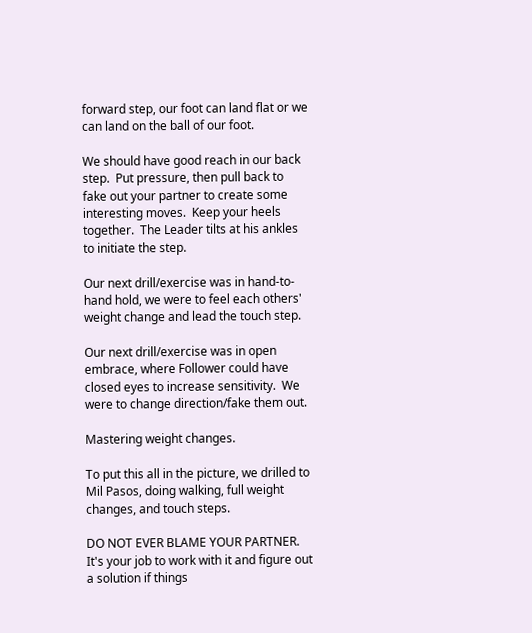forward step, our foot can land flat or we can land on the ball of our foot.

We should have good reach in our back step.  Put pressure, then pull back to fake out your partner to create some interesting moves.  Keep your heels together.  The Leader tilts at his ankles to initiate the step.

Our next drill/exercise was in hand-to-hand hold, we were to feel each others' weight change and lead the touch step.

Our next drill/exercise was in open embrace, where Follower could have closed eyes to increase sensitivity.  We were to change direction/fake them out.

Mastering weight changes.

To put this all in the picture, we drilled to Mil Pasos, doing walking, full weight changes, and touch steps.

DO NOT EVER BLAME YOUR PARTNER. It's your job to work with it and figure out a solution if things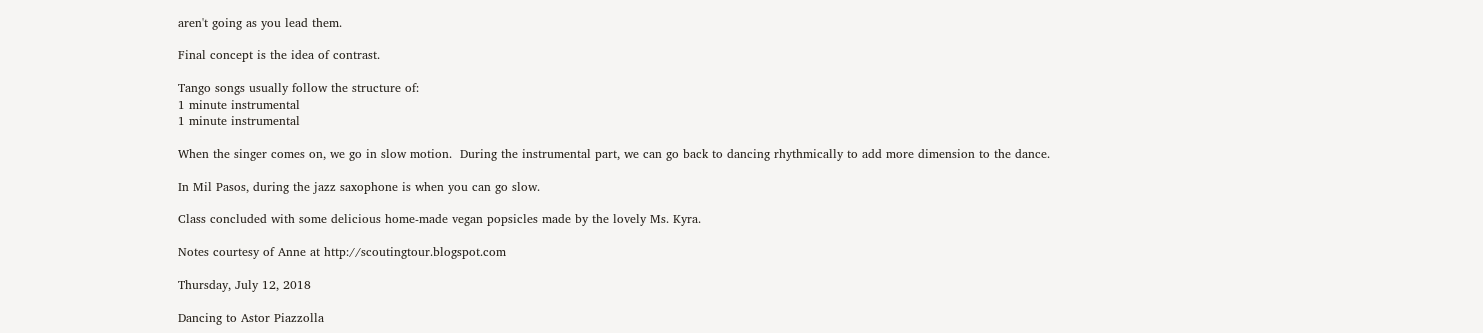aren't going as you lead them.

Final concept is the idea of contrast.

Tango songs usually follow the structure of:
1 minute instrumental
1 minute instrumental

When the singer comes on, we go in slow motion.  During the instrumental part, we can go back to dancing rhythmically to add more dimension to the dance.

In Mil Pasos, during the jazz saxophone is when you can go slow.

Class concluded with some delicious home-made vegan popsicles made by the lovely Ms. Kyra.

Notes courtesy of Anne at http://scoutingtour.blogspot.com

Thursday, July 12, 2018

Dancing to Astor Piazzolla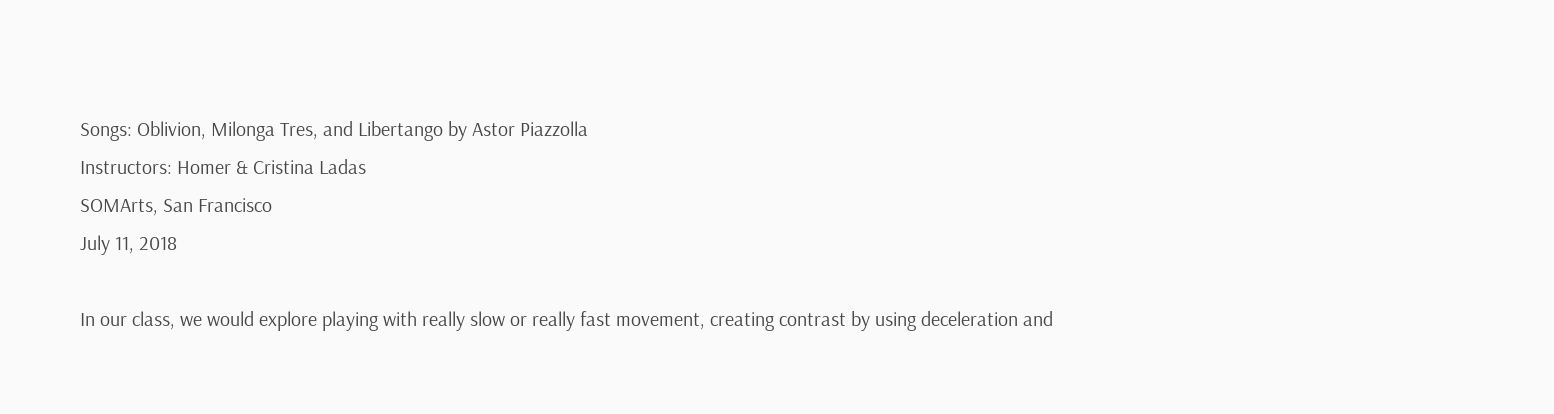Songs: Oblivion, Milonga Tres, and Libertango by Astor Piazzolla
Instructors: Homer & Cristina Ladas
SOMArts, San Francisco
July 11, 2018

In our class, we would explore playing with really slow or really fast movement, creating contrast by using deceleration and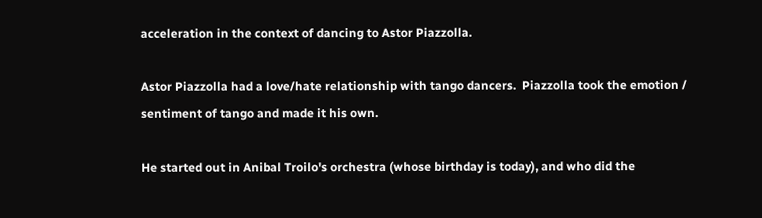acceleration in the context of dancing to Astor Piazzolla.

Astor Piazzolla had a love/hate relationship with tango dancers.  Piazzolla took the emotion / sentiment of tango and made it his own.

He started out in Anibal Troilo's orchestra (whose birthday is today), and who did the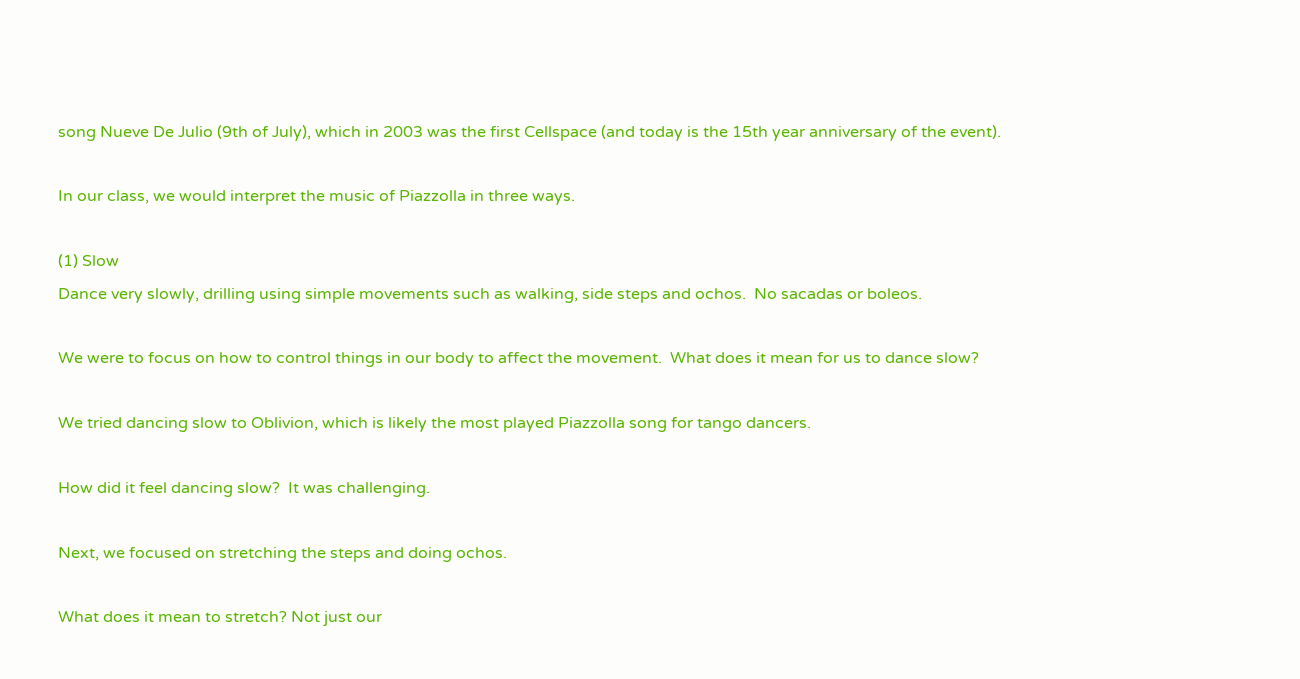song Nueve De Julio (9th of July), which in 2003 was the first Cellspace (and today is the 15th year anniversary of the event).

In our class, we would interpret the music of Piazzolla in three ways.

(1) Slow
Dance very slowly, drilling using simple movements such as walking, side steps and ochos.  No sacadas or boleos.

We were to focus on how to control things in our body to affect the movement.  What does it mean for us to dance slow?

We tried dancing slow to Oblivion, which is likely the most played Piazzolla song for tango dancers.

How did it feel dancing slow?  It was challenging.

Next, we focused on stretching the steps and doing ochos.

What does it mean to stretch? Not just our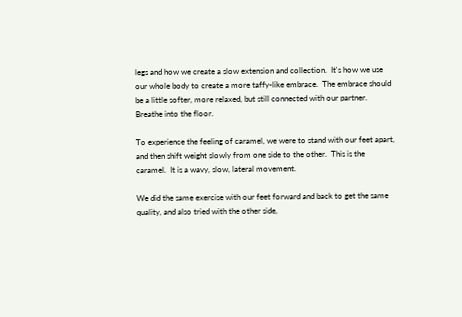legs and how we create a slow extension and collection.  It's how we use our whole body to create a more taffy-like embrace.  The embrace should be a little softer, more relaxed, but still connected with our partner.  Breathe into the floor.

To experience the feeling of caramel, we were to stand with our feet apart, and then shift weight slowly from one side to the other.  This is the caramel.  It is a wavy, slow, lateral movement.

We did the same exercise with our feet forward and back to get the same quality, and also tried with the other side,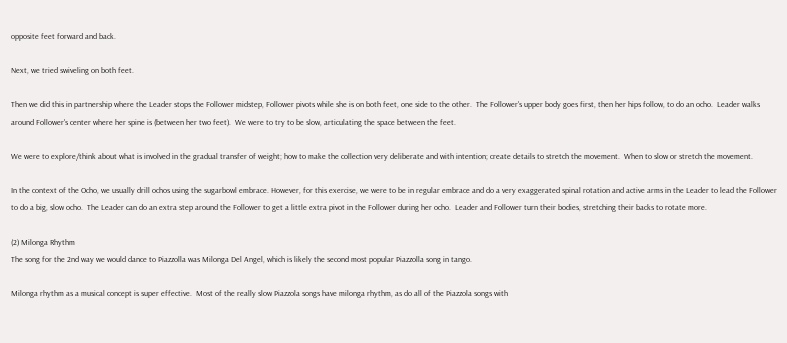opposite feet forward and back.

Next, we tried swiveling on both feet.

Then we did this in partnership where the Leader stops the Follower midstep, Follower pivots while she is on both feet, one side to the other.  The Follower's upper body goes first, then her hips follow, to do an ocho.  Leader walks around Follower's center where her spine is (between her two feet).  We were to try to be slow, articulating the space between the feet.

We were to explore/think about what is involved in the gradual transfer of weight; how to make the collection very deliberate and with intention; create details to stretch the movement.  When to slow or stretch the movement.

In the context of the Ocho, we usually drill ochos using the sugarbowl embrace. However, for this exercise, we were to be in regular embrace and do a very exaggerated spinal rotation and active arms in the Leader to lead the Follower to do a big, slow ocho.  The Leader can do an extra step around the Follower to get a little extra pivot in the Follower during her ocho.  Leader and Follower turn their bodies, stretching their backs to rotate more.

(2) Milonga Rhythm
The song for the 2nd way we would dance to Piazzolla was Milonga Del Angel, which is likely the second most popular Piazzolla song in tango.

Milonga rhythm as a musical concept is super effective.  Most of the really slow Piazzola songs have milonga rhythm, as do all of the Piazzola songs with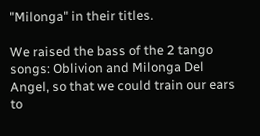"Milonga" in their titles.

We raised the bass of the 2 tango songs: Oblivion and Milonga Del Angel, so that we could train our ears to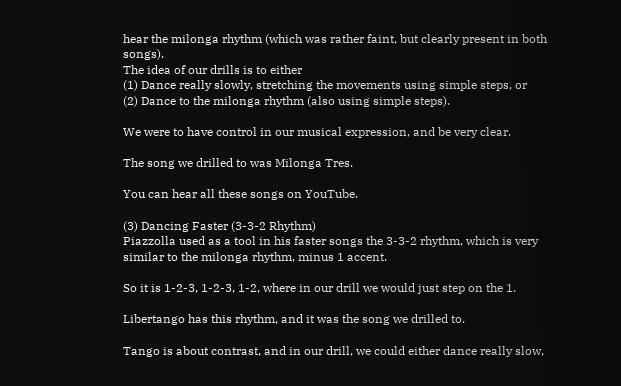hear the milonga rhythm (which was rather faint, but clearly present in both songs).
The idea of our drills is to either
(1) Dance really slowly, stretching the movements using simple steps, or
(2) Dance to the milonga rhythm (also using simple steps).

We were to have control in our musical expression, and be very clear.

The song we drilled to was Milonga Tres.

You can hear all these songs on YouTube.

(3) Dancing Faster (3-3-2 Rhythm)
Piazzolla used as a tool in his faster songs the 3-3-2 rhythm, which is very similar to the milonga rhythm, minus 1 accent.

So it is 1-2-3, 1-2-3, 1-2, where in our drill we would just step on the 1.

Libertango has this rhythm, and it was the song we drilled to.

Tango is about contrast, and in our drill, we could either dance really slow,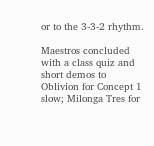or to the 3-3-2 rhythm.

Maestros concluded with a class quiz and short demos to Oblivion for Concept 1 slow; Milonga Tres for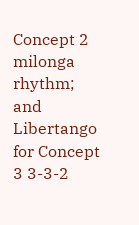Concept 2 milonga rhythm; and Libertango for Concept 3 3-3-2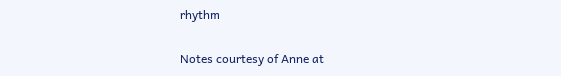rhythm

Notes courtesy of Anne at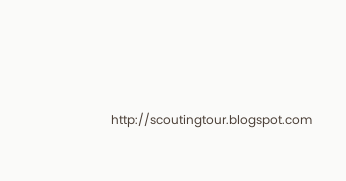http://scoutingtour.blogspot.com